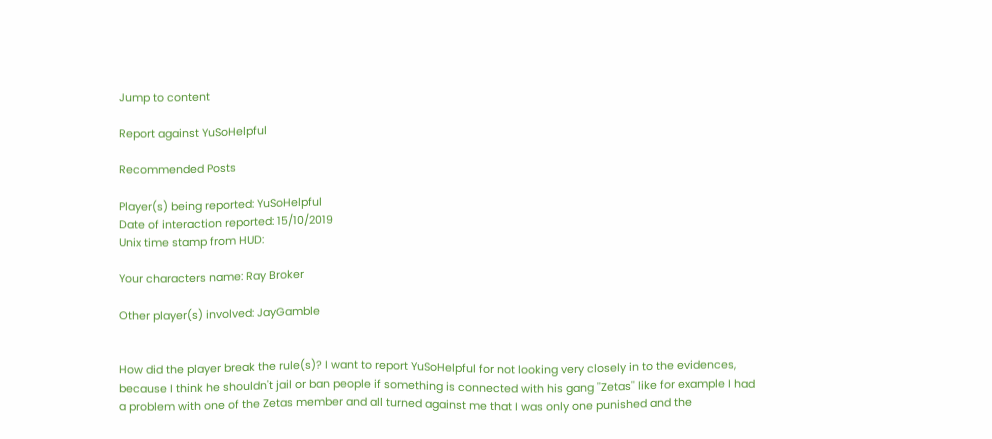Jump to content

Report against YuSoHelpful

Recommended Posts

Player(s) being reported: YuSoHelpful
Date of interaction reported: 15/10/2019
Unix time stamp from HUD:

Your characters name: Ray Broker

Other player(s) involved: JayGamble


How did the player break the rule(s)? I want to report YuSoHelpful for not looking very closely in to the evidences, because I think he shouldn't jail or ban people if something is connected with his gang ''Zetas'' like for example I had a problem with one of the Zetas member and all turned against me that I was only one punished and the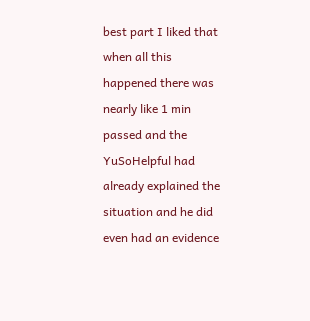best part I liked that when all this happened there was nearly like 1 min passed and the YuSoHelpful had already explained the situation and he did even had an evidence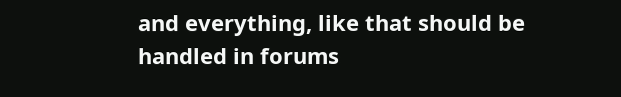and everything, like that should be handled in forums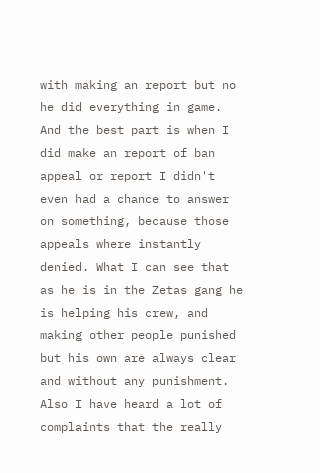with making an report but no he did everything in game. And the best part is when I did make an report of ban appeal or report I didn't even had a chance to answer on something, because those appeals where instantly denied. What I can see that as he is in the Zetas gang he is helping his crew, and making other people punished but his own are always clear and without any punishment. Also I have heard a lot of complaints that the really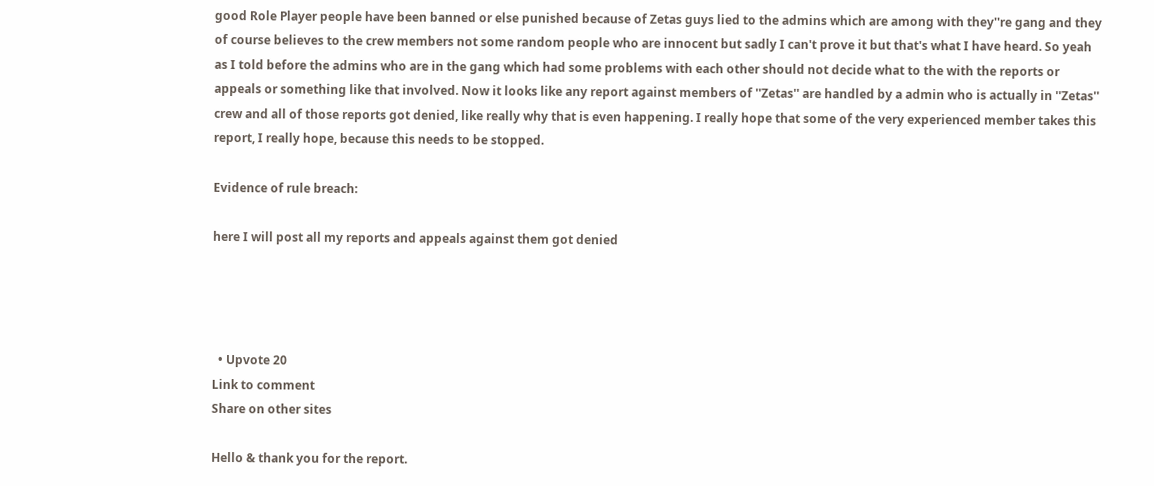good Role Player people have been banned or else punished because of Zetas guys lied to the admins which are among with they''re gang and they of course believes to the crew members not some random people who are innocent but sadly I can't prove it but that's what I have heard. So yeah as I told before the admins who are in the gang which had some problems with each other should not decide what to the with the reports or appeals or something like that involved. Now it looks like any report against members of ''Zetas'' are handled by a admin who is actually in ''Zetas'' crew and all of those reports got denied, like really why that is even happening. I really hope that some of the very experienced member takes this report, I really hope, because this needs to be stopped.

Evidence of rule breach:

here I will post all my reports and appeals against them got denied




  • Upvote 20
Link to comment
Share on other sites

Hello & thank you for the report.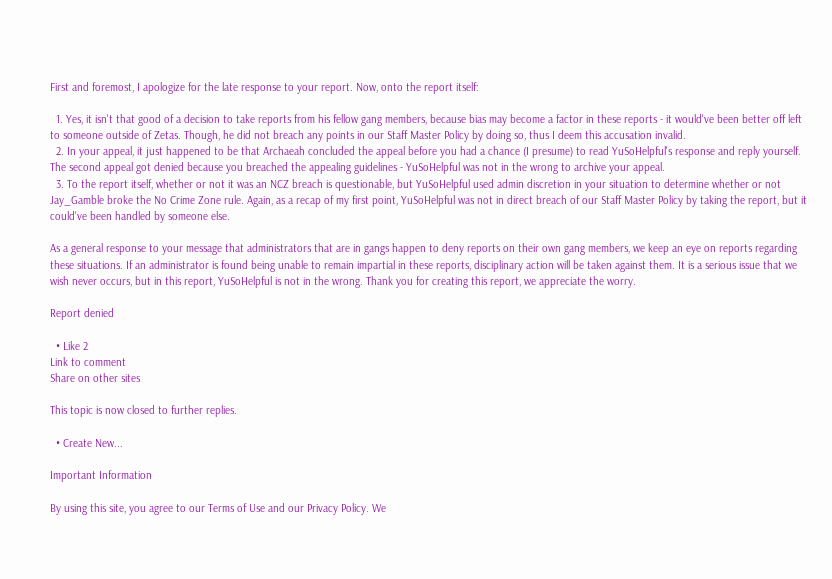First and foremost, I apologize for the late response to your report. Now, onto the report itself:

  1. Yes, it isn't that good of a decision to take reports from his fellow gang members, because bias may become a factor in these reports - it would've been better off left to someone outside of Zetas. Though, he did not breach any points in our Staff Master Policy by doing so, thus I deem this accusation invalid.
  2. In your appeal, it just happened to be that Archaeah concluded the appeal before you had a chance (I presume) to read YuSoHelpful's response and reply yourself. The second appeal got denied because you breached the appealing guidelines - YuSoHelpful was not in the wrong to archive your appeal.
  3. To the report itself, whether or not it was an NCZ breach is questionable, but YuSoHelpful used admin discretion in your situation to determine whether or not Jay_Gamble broke the No Crime Zone rule. Again, as a recap of my first point, YuSoHelpful was not in direct breach of our Staff Master Policy by taking the report, but it could've been handled by someone else.

As a general response to your message that administrators that are in gangs happen to deny reports on their own gang members, we keep an eye on reports regarding these situations. If an administrator is found being unable to remain impartial in these reports, disciplinary action will be taken against them. It is a serious issue that we wish never occurs, but in this report, YuSoHelpful is not in the wrong. Thank you for creating this report, we appreciate the worry.

Report denied

  • Like 2
Link to comment
Share on other sites

This topic is now closed to further replies.

  • Create New...

Important Information

By using this site, you agree to our Terms of Use and our Privacy Policy. We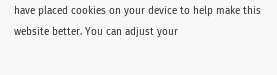have placed cookies on your device to help make this website better. You can adjust your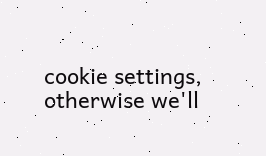cookie settings, otherwise we'll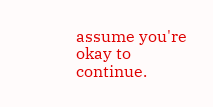assume you're okay to continue.